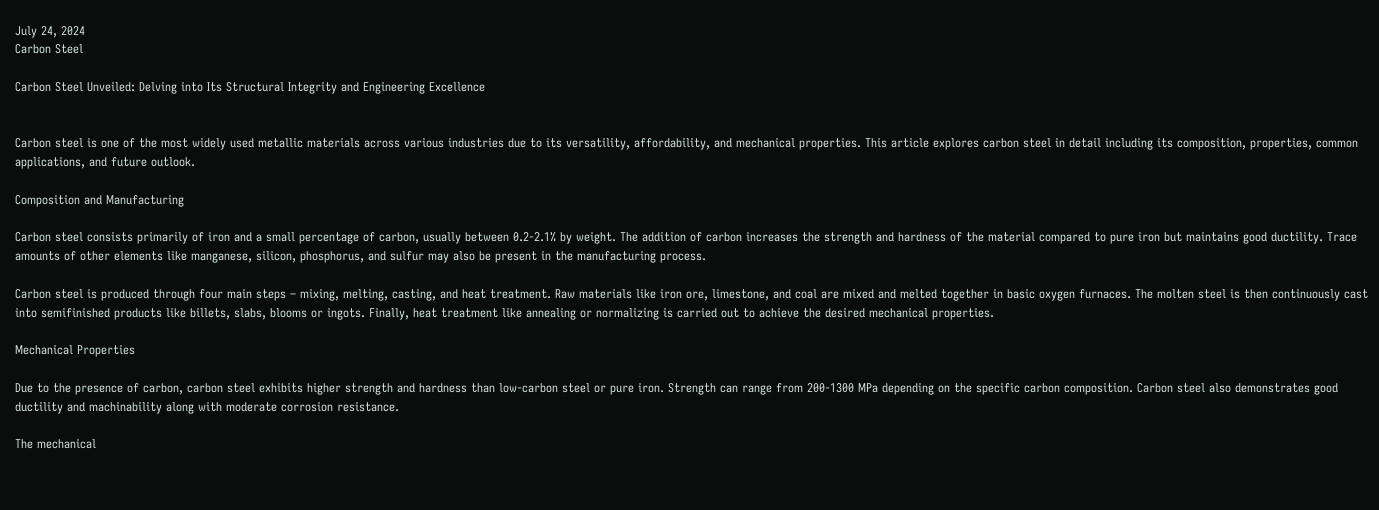July 24, 2024
Carbon Steel

Carbon Steel Unveiled: Delving into Its Structural Integrity and Engineering Excellence


Carbon steel is one of the most widely used metallic materials across various industries due to its versatility, affordability, and mechanical properties. This article explores carbon steel in detail including its composition, properties, common applications, and future outlook.

Composition and Manufacturing

Carbon steel consists primarily of iron and a small percentage of carbon, usually between 0.2-2.1% by weight. The addition of carbon increases the strength and hardness of the material compared to pure iron but maintains good ductility. Trace amounts of other elements like manganese, silicon, phosphorus, and sulfur may also be present in the manufacturing process.

Carbon steel is produced through four main steps – mixing, melting, casting, and heat treatment. Raw materials like iron ore, limestone, and coal are mixed and melted together in basic oxygen furnaces. The molten steel is then continuously cast into semifinished products like billets, slabs, blooms or ingots. Finally, heat treatment like annealing or normalizing is carried out to achieve the desired mechanical properties.

Mechanical Properties

Due to the presence of carbon, carbon steel exhibits higher strength and hardness than low-carbon steel or pure iron. Strength can range from 200-1300 MPa depending on the specific carbon composition. Carbon steel also demonstrates good ductility and machinability along with moderate corrosion resistance.

The mechanical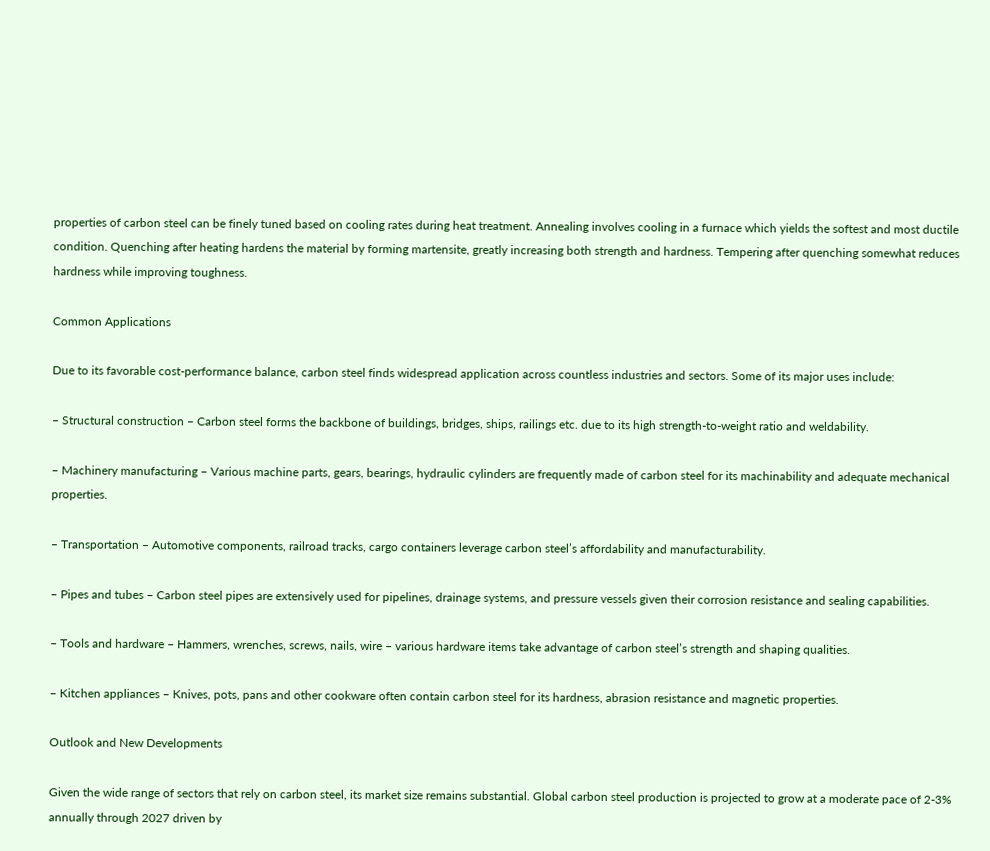properties of carbon steel can be finely tuned based on cooling rates during heat treatment. Annealing involves cooling in a furnace which yields the softest and most ductile condition. Quenching after heating hardens the material by forming martensite, greatly increasing both strength and hardness. Tempering after quenching somewhat reduces hardness while improving toughness.

Common Applications

Due to its favorable cost-performance balance, carbon steel finds widespread application across countless industries and sectors. Some of its major uses include:

– Structural construction – Carbon steel forms the backbone of buildings, bridges, ships, railings etc. due to its high strength-to-weight ratio and weldability.

– Machinery manufacturing – Various machine parts, gears, bearings, hydraulic cylinders are frequently made of carbon steel for its machinability and adequate mechanical properties.

– Transportation – Automotive components, railroad tracks, cargo containers leverage carbon steel’s affordability and manufacturability.

– Pipes and tubes – Carbon steel pipes are extensively used for pipelines, drainage systems, and pressure vessels given their corrosion resistance and sealing capabilities.

– Tools and hardware – Hammers, wrenches, screws, nails, wire – various hardware items take advantage of carbon steel’s strength and shaping qualities.

– Kitchen appliances – Knives, pots, pans and other cookware often contain carbon steel for its hardness, abrasion resistance and magnetic properties.

Outlook and New Developments

Given the wide range of sectors that rely on carbon steel, its market size remains substantial. Global carbon steel production is projected to grow at a moderate pace of 2-3% annually through 2027 driven by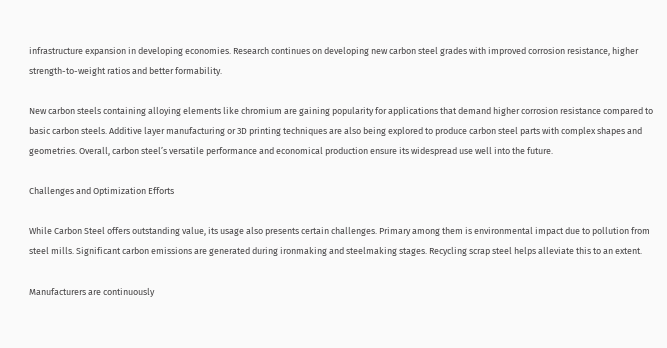infrastructure expansion in developing economies. Research continues on developing new carbon steel grades with improved corrosion resistance, higher strength-to-weight ratios and better formability.

New carbon steels containing alloying elements like chromium are gaining popularity for applications that demand higher corrosion resistance compared to basic carbon steels. Additive layer manufacturing or 3D printing techniques are also being explored to produce carbon steel parts with complex shapes and geometries. Overall, carbon steel’s versatile performance and economical production ensure its widespread use well into the future.

Challenges and Optimization Efforts

While Carbon Steel offers outstanding value, its usage also presents certain challenges. Primary among them is environmental impact due to pollution from steel mills. Significant carbon emissions are generated during ironmaking and steelmaking stages. Recycling scrap steel helps alleviate this to an extent.

Manufacturers are continuously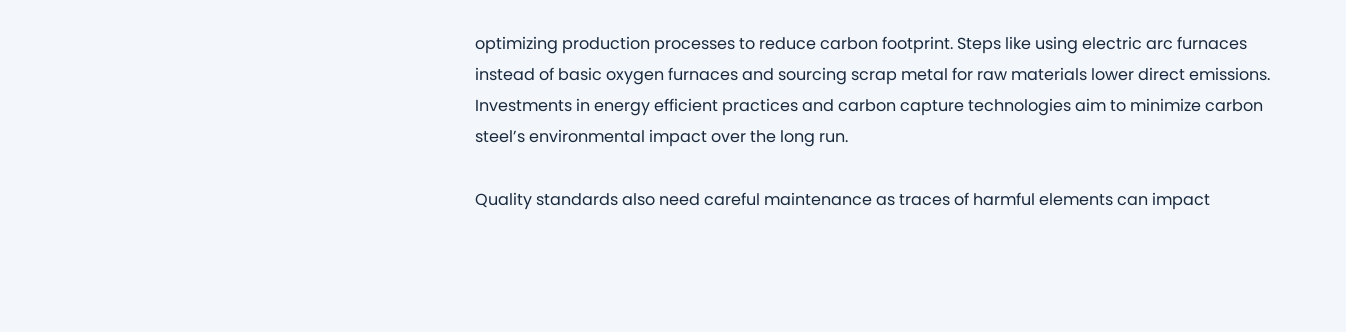optimizing production processes to reduce carbon footprint. Steps like using electric arc furnaces instead of basic oxygen furnaces and sourcing scrap metal for raw materials lower direct emissions. Investments in energy efficient practices and carbon capture technologies aim to minimize carbon steel’s environmental impact over the long run.

Quality standards also need careful maintenance as traces of harmful elements can impact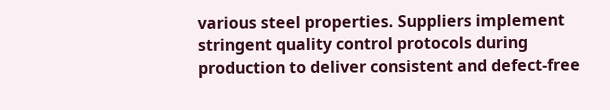various steel properties. Suppliers implement stringent quality control protocols during production to deliver consistent and defect-free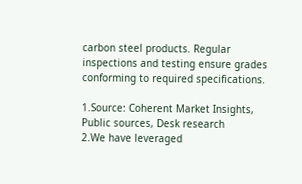carbon steel products. Regular inspections and testing ensure grades conforming to required specifications.

1.Source: Coherent Market Insights, Public sources, Desk research
2.We have leveraged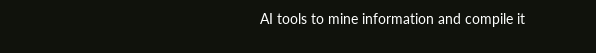AI tools to mine information and compile it